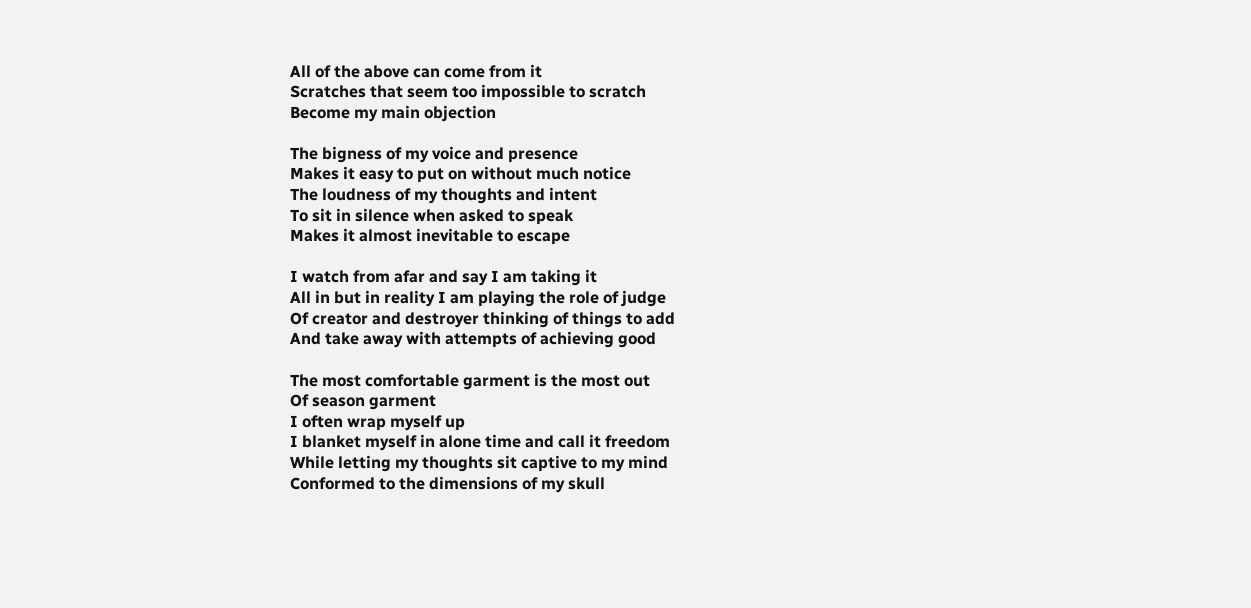All of the above can come from it
Scratches that seem too impossible to scratch
Become my main objection

The bigness of my voice and presence
Makes it easy to put on without much notice
The loudness of my thoughts and intent
To sit in silence when asked to speak
Makes it almost inevitable to escape

I watch from afar and say I am taking it
All in but in reality I am playing the role of judge
Of creator and destroyer thinking of things to add
And take away with attempts of achieving good

The most comfortable garment is the most out
Of season garment
I often wrap myself up
I blanket myself in alone time and call it freedom
While letting my thoughts sit captive to my mind
Conformed to the dimensions of my skull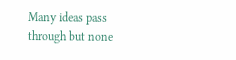Many ideas pass through but none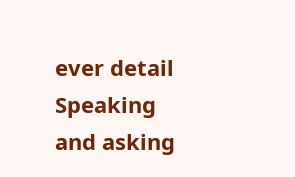ever detail
Speaking and asking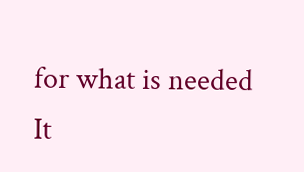for what is needed
It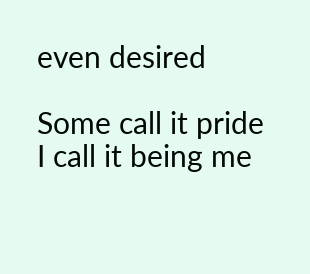even desired

Some call it pride
I call it being me